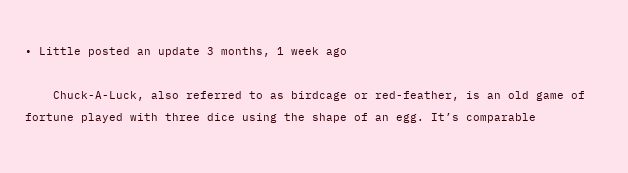• Little posted an update 3 months, 1 week ago

    Chuck-A-Luck, also referred to as birdcage or red-feather, is an old game of fortune played with three dice using the shape of an egg. It’s comparable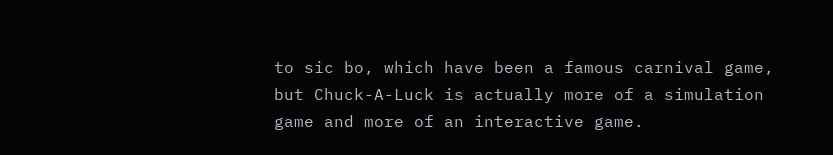to sic bo, which have been a famous carnival game, but Chuck-A-Luck is actually more of a simulation game and more of an interactive game.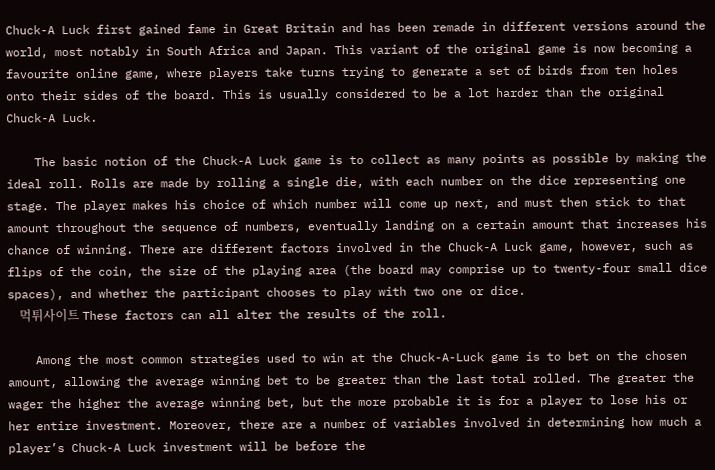Chuck-A Luck first gained fame in Great Britain and has been remade in different versions around the world, most notably in South Africa and Japan. This variant of the original game is now becoming a favourite online game, where players take turns trying to generate a set of birds from ten holes onto their sides of the board. This is usually considered to be a lot harder than the original Chuck-A Luck.

    The basic notion of the Chuck-A Luck game is to collect as many points as possible by making the ideal roll. Rolls are made by rolling a single die, with each number on the dice representing one stage. The player makes his choice of which number will come up next, and must then stick to that amount throughout the sequence of numbers, eventually landing on a certain amount that increases his chance of winning. There are different factors involved in the Chuck-A Luck game, however, such as flips of the coin, the size of the playing area (the board may comprise up to twenty-four small dice spaces), and whether the participant chooses to play with two one or dice.
    먹튀사이트 These factors can all alter the results of the roll.

    Among the most common strategies used to win at the Chuck-A-Luck game is to bet on the chosen amount, allowing the average winning bet to be greater than the last total rolled. The greater the wager the higher the average winning bet, but the more probable it is for a player to lose his or her entire investment. Moreover, there are a number of variables involved in determining how much a player’s Chuck-A Luck investment will be before the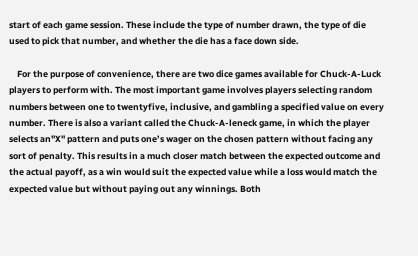start of each game session. These include the type of number drawn, the type of die used to pick that number, and whether the die has a face down side.

    For the purpose of convenience, there are two dice games available for Chuck-A-Luck players to perform with. The most important game involves players selecting random numbers between one to twentyfive, inclusive, and gambling a specified value on every number. There is also a variant called the Chuck-A-leneck game, in which the player selects an"X" pattern and puts one’s wager on the chosen pattern without facing any sort of penalty. This results in a much closer match between the expected outcome and the actual payoff, as a win would suit the expected value while a loss would match the expected value but without paying out any winnings. Both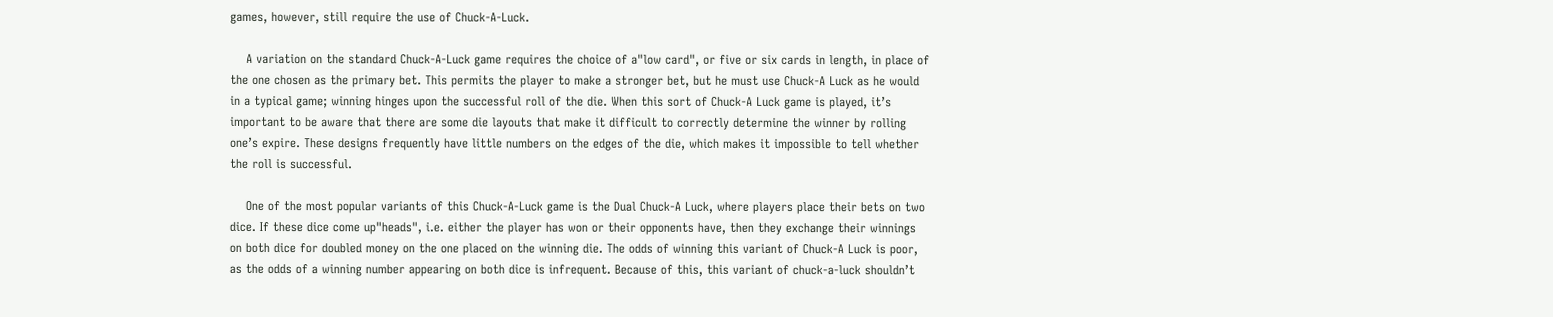games, however, still require the use of Chuck-A-Luck.

    A variation on the standard Chuck-A-Luck game requires the choice of a"low card", or five or six cards in length, in place of the one chosen as the primary bet. This permits the player to make a stronger bet, but he must use Chuck-A Luck as he would in a typical game; winning hinges upon the successful roll of the die. When this sort of Chuck-A Luck game is played, it’s important to be aware that there are some die layouts that make it difficult to correctly determine the winner by rolling one’s expire. These designs frequently have little numbers on the edges of the die, which makes it impossible to tell whether the roll is successful.

    One of the most popular variants of this Chuck-A-Luck game is the Dual Chuck-A Luck, where players place their bets on two dice. If these dice come up"heads", i.e. either the player has won or their opponents have, then they exchange their winnings on both dice for doubled money on the one placed on the winning die. The odds of winning this variant of Chuck-A Luck is poor, as the odds of a winning number appearing on both dice is infrequent. Because of this, this variant of chuck-a-luck shouldn’t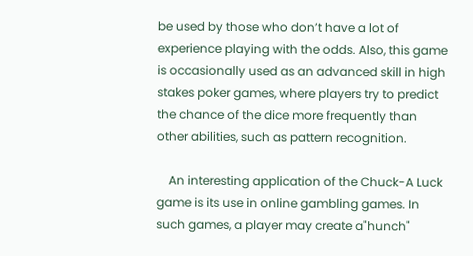be used by those who don’t have a lot of experience playing with the odds. Also, this game is occasionally used as an advanced skill in high stakes poker games, where players try to predict the chance of the dice more frequently than other abilities, such as pattern recognition.

    An interesting application of the Chuck-A Luck game is its use in online gambling games. In such games, a player may create a"hunch"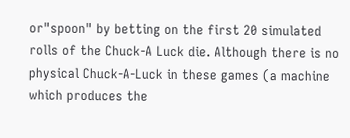or"spoon" by betting on the first 20 simulated rolls of the Chuck-A Luck die. Although there is no physical Chuck-A-Luck in these games (a machine which produces the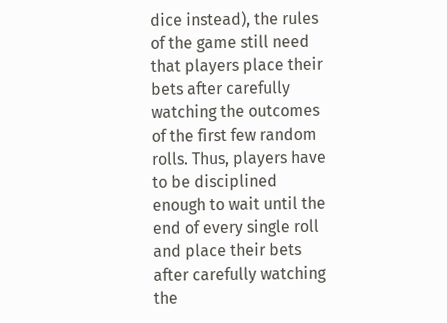dice instead), the rules of the game still need that players place their bets after carefully watching the outcomes of the first few random rolls. Thus, players have to be disciplined enough to wait until the end of every single roll and place their bets after carefully watching the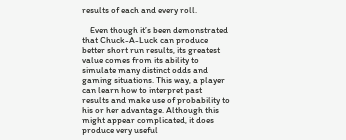results of each and every roll.

    Even though it’s been demonstrated that Chuck-A-Luck can produce better short run results, its greatest value comes from its ability to simulate many distinct odds and gaming situations. This way, a player can learn how to interpret past results and make use of probability to his or her advantage. Although this might appear complicated, it does produce very useful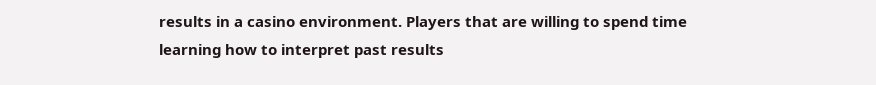results in a casino environment. Players that are willing to spend time learning how to interpret past results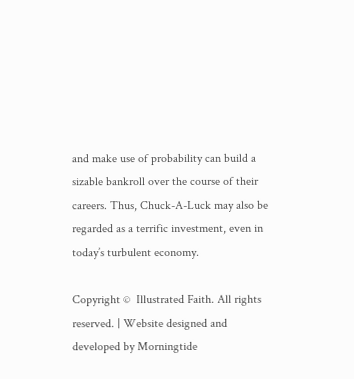and make use of probability can build a sizable bankroll over the course of their careers. Thus, Chuck-A-Luck may also be regarded as a terrific investment, even in today’s turbulent economy.

Copyright ©  Illustrated Faith. All rights reserved. | Website designed and developed by Morningtide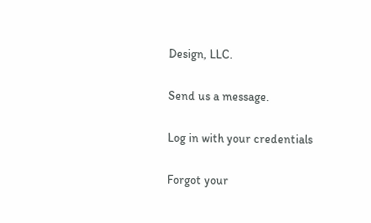Design, LLC.


Send us a message.


Log in with your credentials


Forgot your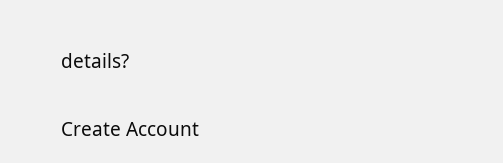details?


Create Account